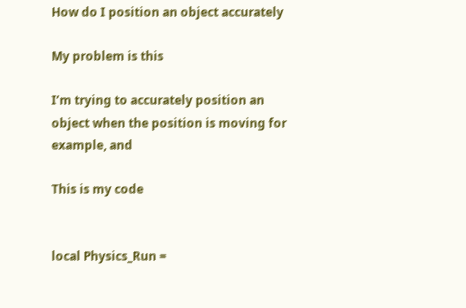How do I position an object accurately

My problem is this

I’m trying to accurately position an object when the position is moving for example, and

This is my code


local Physics_Run =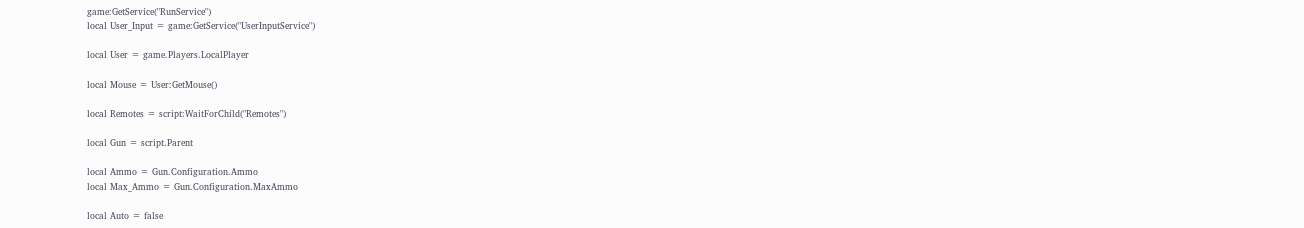game:GetService("RunService")
local User_Input = game:GetService("UserInputService")

local User = game.Players.LocalPlayer

local Mouse = User:GetMouse()

local Remotes = script:WaitForChild("Remotes")

local Gun = script.Parent

local Ammo = Gun.Configuration.Ammo
local Max_Ammo = Gun.Configuration.MaxAmmo

local Auto = false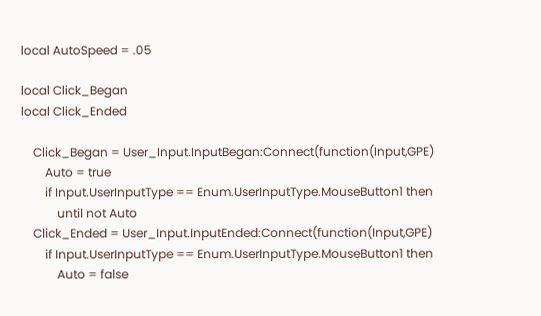local AutoSpeed = .05

local Click_Began
local Click_Ended

    Click_Began = User_Input.InputBegan:Connect(function(Input,GPE)
        Auto = true
        if Input.UserInputType == Enum.UserInputType.MouseButton1 then
            until not Auto
    Click_Ended = User_Input.InputEnded:Connect(function(Input,GPE)
        if Input.UserInputType == Enum.UserInputType.MouseButton1 then
            Auto = false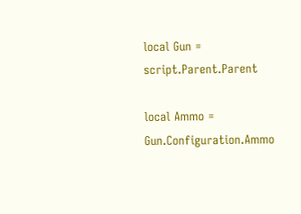local Gun = script.Parent.Parent

local Ammo = Gun.Configuration.Ammo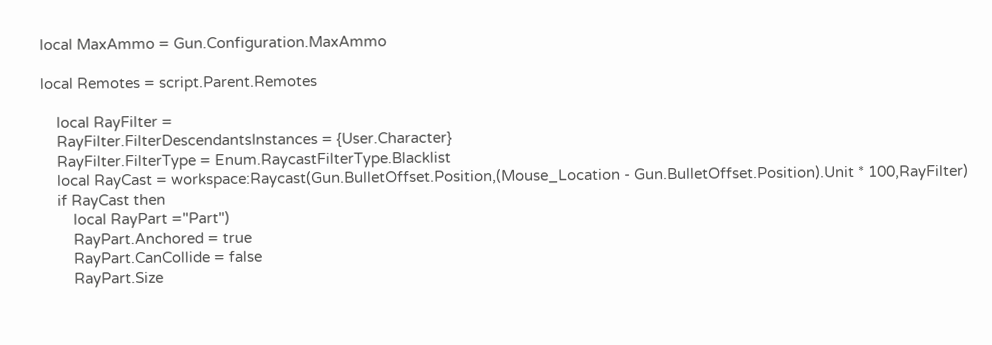local MaxAmmo = Gun.Configuration.MaxAmmo

local Remotes = script.Parent.Remotes

    local RayFilter =
    RayFilter.FilterDescendantsInstances = {User.Character}
    RayFilter.FilterType = Enum.RaycastFilterType.Blacklist
    local RayCast = workspace:Raycast(Gun.BulletOffset.Position,(Mouse_Location - Gun.BulletOffset.Position).Unit * 100,RayFilter)
    if RayCast then
        local RayPart ="Part")
        RayPart.Anchored = true
        RayPart.CanCollide = false
        RayPart.Size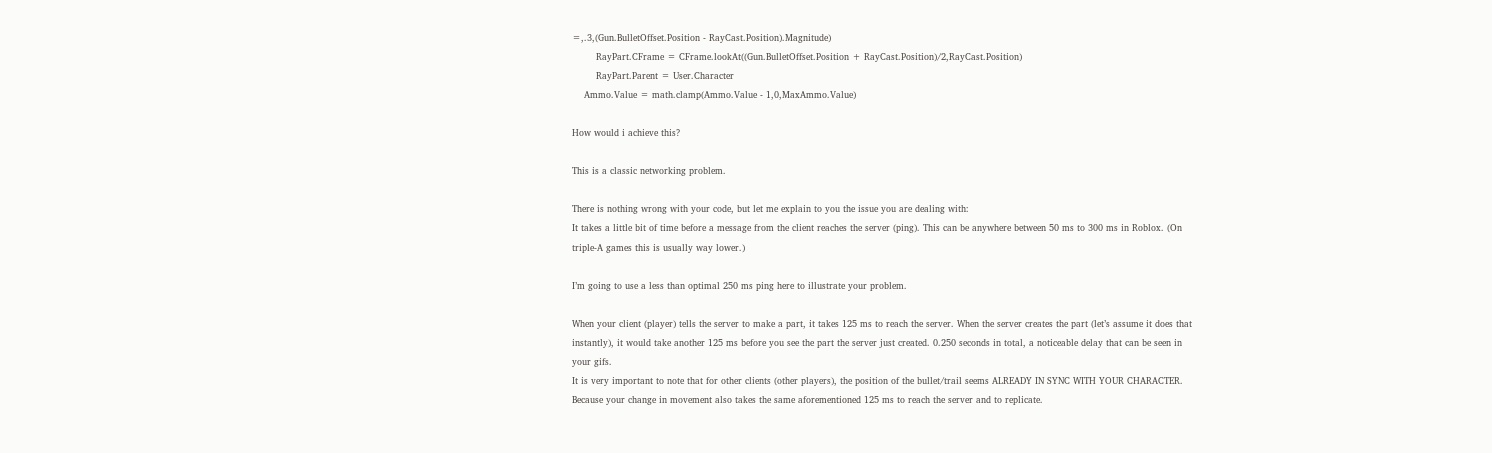=,.3,(Gun.BulletOffset.Position - RayCast.Position).Magnitude)
        RayPart.CFrame = CFrame.lookAt((Gun.BulletOffset.Position + RayCast.Position)/2,RayCast.Position)
        RayPart.Parent = User.Character
    Ammo.Value = math.clamp(Ammo.Value - 1,0,MaxAmmo.Value)

How would i achieve this?

This is a classic networking problem.

There is nothing wrong with your code, but let me explain to you the issue you are dealing with:
It takes a little bit of time before a message from the client reaches the server (ping). This can be anywhere between 50 ms to 300 ms in Roblox. (On triple-A games this is usually way lower.)

I’m going to use a less than optimal 250 ms ping here to illustrate your problem.

When your client (player) tells the server to make a part, it takes 125 ms to reach the server. When the server creates the part (let’s assume it does that instantly), it would take another 125 ms before you see the part the server just created. 0.250 seconds in total, a noticeable delay that can be seen in your gifs.
It is very important to note that for other clients (other players), the position of the bullet/trail seems ALREADY IN SYNC WITH YOUR CHARACTER. Because your change in movement also takes the same aforementioned 125 ms to reach the server and to replicate.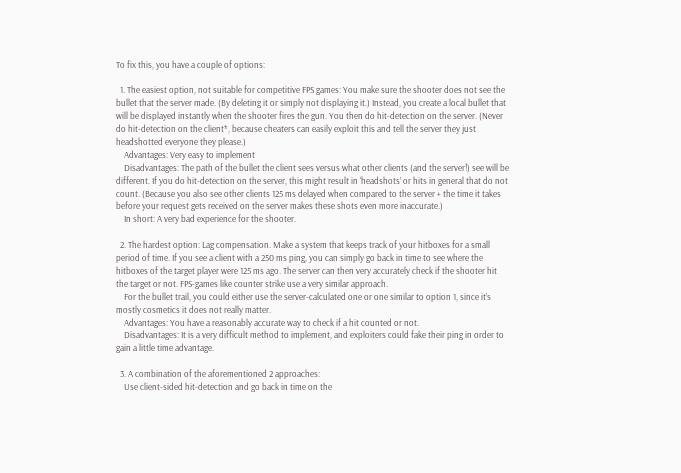To fix this, you have a couple of options:

  1. The easiest option, not suitable for competitive FPS games: You make sure the shooter does not see the bullet that the server made. (By deleting it or simply not displaying it.) Instead, you create a local bullet that will be displayed instantly when the shooter fires the gun. You then do hit-detection on the server. (Never do hit-detection on the client*, because cheaters can easily exploit this and tell the server they just headshotted everyone they please.)
    Advantages: Very easy to implement
    Disadvantages: The path of the bullet the client sees versus what other clients (and the server!) see will be different. If you do hit-detection on the server, this might result in ‘headshots’ or hits in general that do not count. (Because you also see other clients 125 ms delayed when compared to the server + the time it takes before your request gets received on the server makes these shots even more inaccurate.)
    In short: A very bad experience for the shooter.

  2. The hardest option: Lag compensation. Make a system that keeps track of your hitboxes for a small period of time. If you see a client with a 250 ms ping, you can simply go back in time to see where the hitboxes of the target player were 125 ms ago. The server can then very accurately check if the shooter hit the target or not. FPS-games like counter strike use a very similar approach.
    For the bullet trail, you could either use the server-calculated one or one similar to option 1, since it’s mostly cosmetics it does not really matter.
    Advantages: You have a reasonably accurate way to check if a hit counted or not.
    Disadvantages: It is a very difficult method to implement, and exploiters could fake their ping in order to gain a little time advantage.

  3. A combination of the aforementioned 2 approaches:
    Use client-sided hit-detection and go back in time on the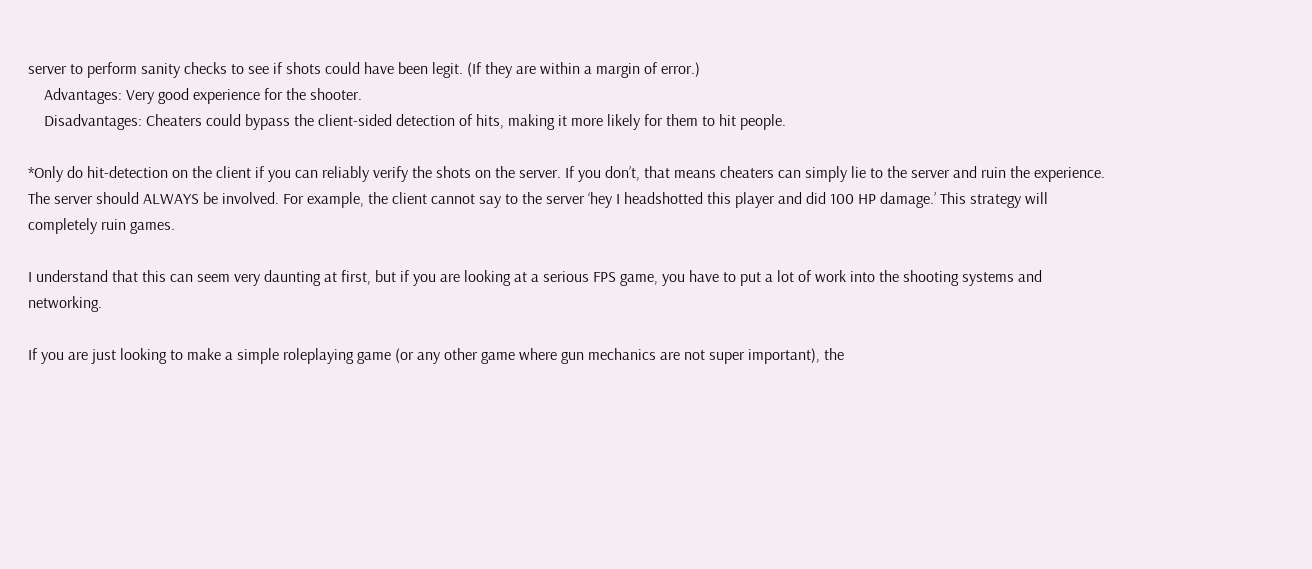server to perform sanity checks to see if shots could have been legit. (If they are within a margin of error.)
    Advantages: Very good experience for the shooter.
    Disadvantages: Cheaters could bypass the client-sided detection of hits, making it more likely for them to hit people.

*Only do hit-detection on the client if you can reliably verify the shots on the server. If you don’t, that means cheaters can simply lie to the server and ruin the experience. The server should ALWAYS be involved. For example, the client cannot say to the server ‘hey I headshotted this player and did 100 HP damage.’ This strategy will completely ruin games.

I understand that this can seem very daunting at first, but if you are looking at a serious FPS game, you have to put a lot of work into the shooting systems and networking.

If you are just looking to make a simple roleplaying game (or any other game where gun mechanics are not super important), the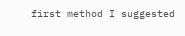first method I suggested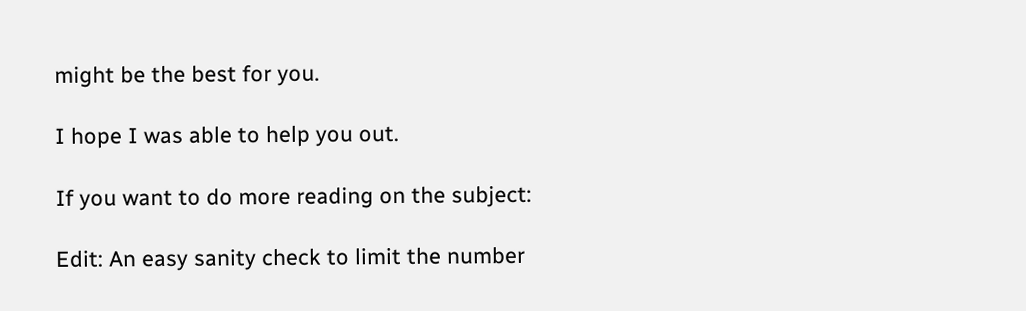might be the best for you.

I hope I was able to help you out.

If you want to do more reading on the subject:

Edit: An easy sanity check to limit the number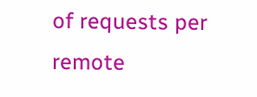of requests per remote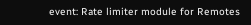event: Rate limiter module for Remotes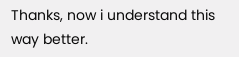Thanks, now i understand this way better.